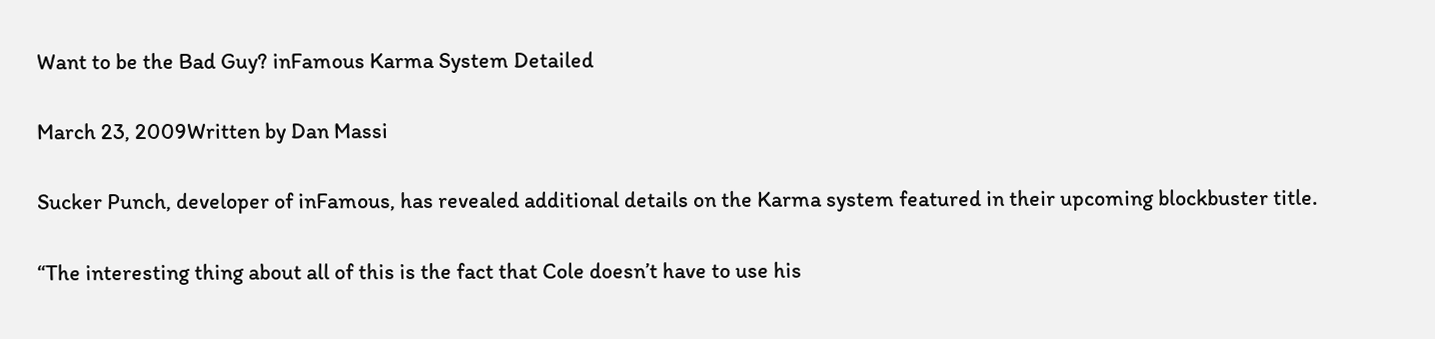Want to be the Bad Guy? inFamous Karma System Detailed

March 23, 2009Written by Dan Massi

Sucker Punch, developer of inFamous, has revealed additional details on the Karma system featured in their upcoming blockbuster title.

“The interesting thing about all of this is the fact that Cole doesn’t have to use his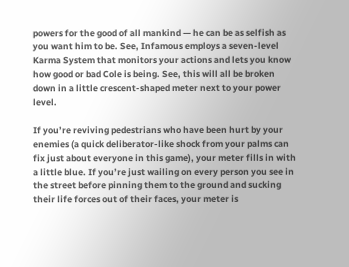powers for the good of all mankind — he can be as selfish as you want him to be. See, Infamous employs a seven-level Karma System that monitors your actions and lets you know how good or bad Cole is being. See, this will all be broken down in a little crescent-shaped meter next to your power level.

If you’re reviving pedestrians who have been hurt by your enemies (a quick deliberator-like shock from your palms can fix just about everyone in this game), your meter fills in with a little blue. If you’re just wailing on every person you see in the street before pinning them to the ground and sucking their life forces out of their faces, your meter is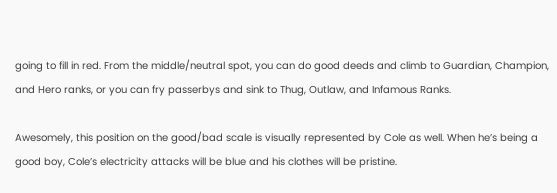going to fill in red. From the middle/neutral spot, you can do good deeds and climb to Guardian, Champion, and Hero ranks, or you can fry passerbys and sink to Thug, Outlaw, and Infamous Ranks.

Awesomely, this position on the good/bad scale is visually represented by Cole as well. When he’s being a good boy, Cole’s electricity attacks will be blue and his clothes will be pristine.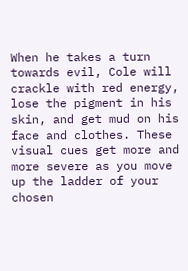When he takes a turn towards evil, Cole will crackle with red energy, lose the pigment in his skin, and get mud on his face and clothes. These visual cues get more and more severe as you move up the ladder of your chosen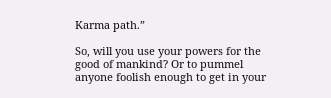Karma path.”

So, will you use your powers for the good of mankind? Or to pummel anyone foolish enough to get in your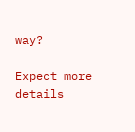way?

Expect more details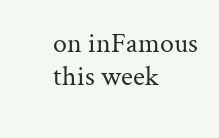on inFamous this week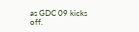as GDC 09 kicks off.